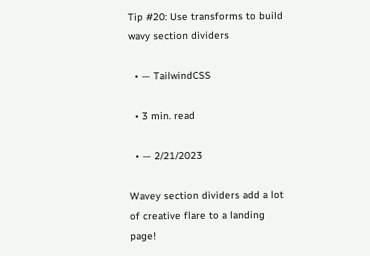Tip #20: Use transforms to build wavy section dividers

  • — TailwindCSS

  • 3 min. read

  • — 2/21/2023

Wavey section dividers add a lot of creative flare to a landing page!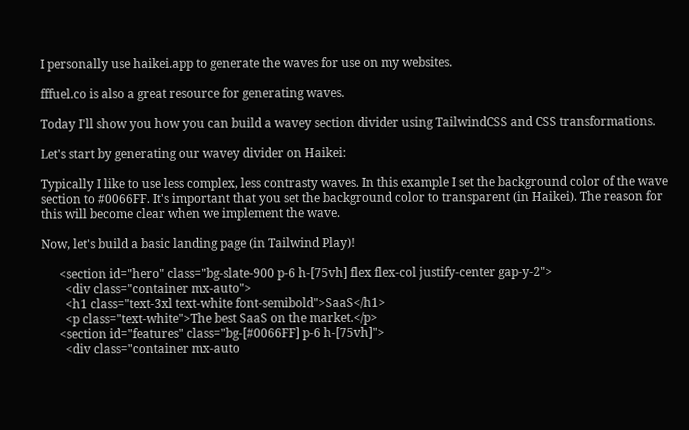I personally use haikei.app to generate the waves for use on my websites.

fffuel.co is also a great resource for generating waves.

Today I'll show you how you can build a wavey section divider using TailwindCSS and CSS transformations.

Let's start by generating our wavey divider on Haikei:

Typically I like to use less complex, less contrasty waves. In this example I set the background color of the wave section to #0066FF. It's important that you set the background color to transparent (in Haikei). The reason for this will become clear when we implement the wave.

Now, let's build a basic landing page (in Tailwind Play)!

      <section id="hero" class="bg-slate-900 p-6 h-[75vh] flex flex-col justify-center gap-y-2">
        <div class="container mx-auto">
        <h1 class="text-3xl text-white font-semibold">SaaS</h1>
        <p class="text-white">The best SaaS on the market.</p>
      <section id="features" class="bg-[#0066FF] p-6 h-[75vh]">
        <div class="container mx-auto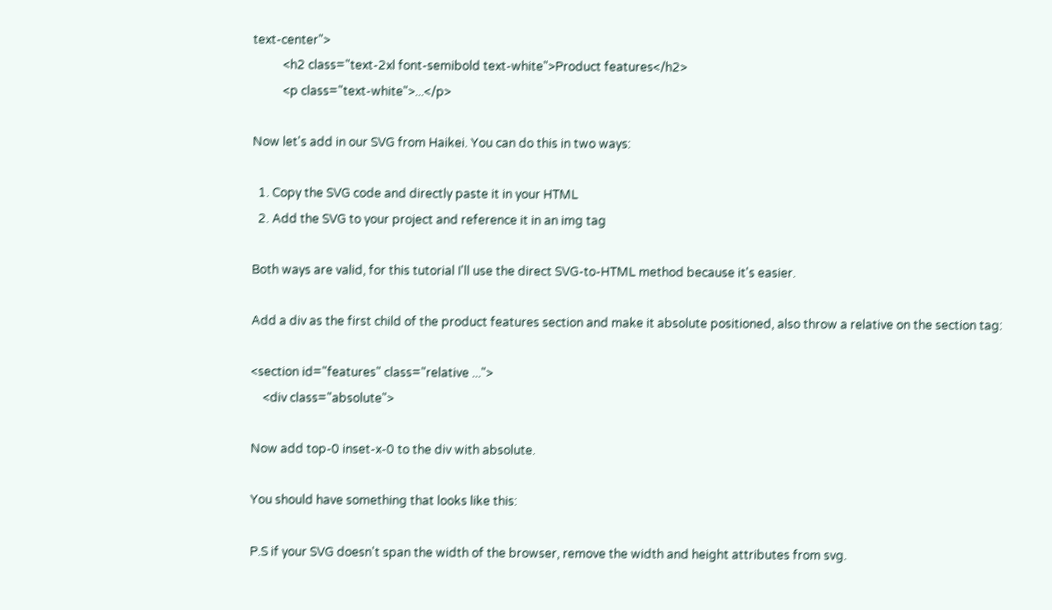text-center">
          <h2 class="text-2xl font-semibold text-white">Product features</h2>
          <p class="text-white">...</p>

Now let's add in our SVG from Haikei. You can do this in two ways:

  1. Copy the SVG code and directly paste it in your HTML
  2. Add the SVG to your project and reference it in an img tag

Both ways are valid, for this tutorial I'll use the direct SVG-to-HTML method because it's easier.

Add a div as the first child of the product features section and make it absolute positioned, also throw a relative on the section tag:

<section id="features" class="relative ...">
    <div class="absolute">

Now add top-0 inset-x-0 to the div with absolute.

You should have something that looks like this:

P.S if your SVG doesn't span the width of the browser, remove the width and height attributes from svg.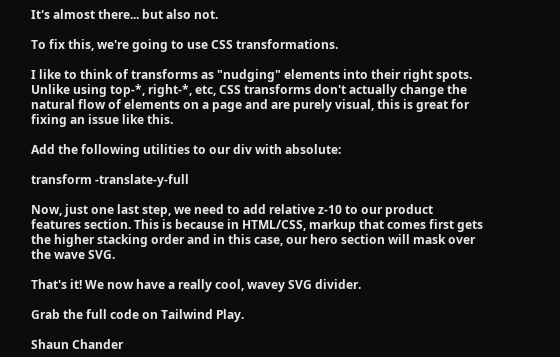It's almost there... but also not.

To fix this, we're going to use CSS transformations.

I like to think of transforms as "nudging" elements into their right spots. Unlike using top-*, right-*, etc, CSS transforms don't actually change the natural flow of elements on a page and are purely visual, this is great for fixing an issue like this.

Add the following utilities to our div with absolute:

transform -translate-y-full

Now, just one last step, we need to add relative z-10 to our product features section. This is because in HTML/CSS, markup that comes first gets the higher stacking order and in this case, our hero section will mask over the wave SVG.

That's it! We now have a really cool, wavey SVG divider.

Grab the full code on Tailwind Play.

Shaun Chander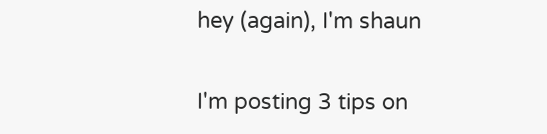hey (again), I'm shaun

I'm posting 3 tips on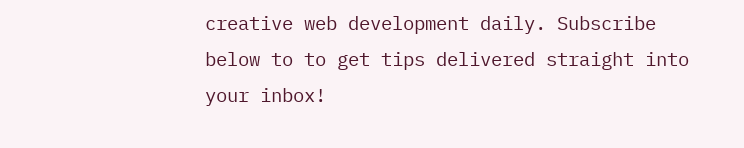creative web development daily. Subscribe below to to get tips delivered straight into your inbox!